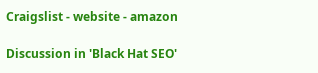Craigslist - website - amazon

Discussion in 'Black Hat SEO'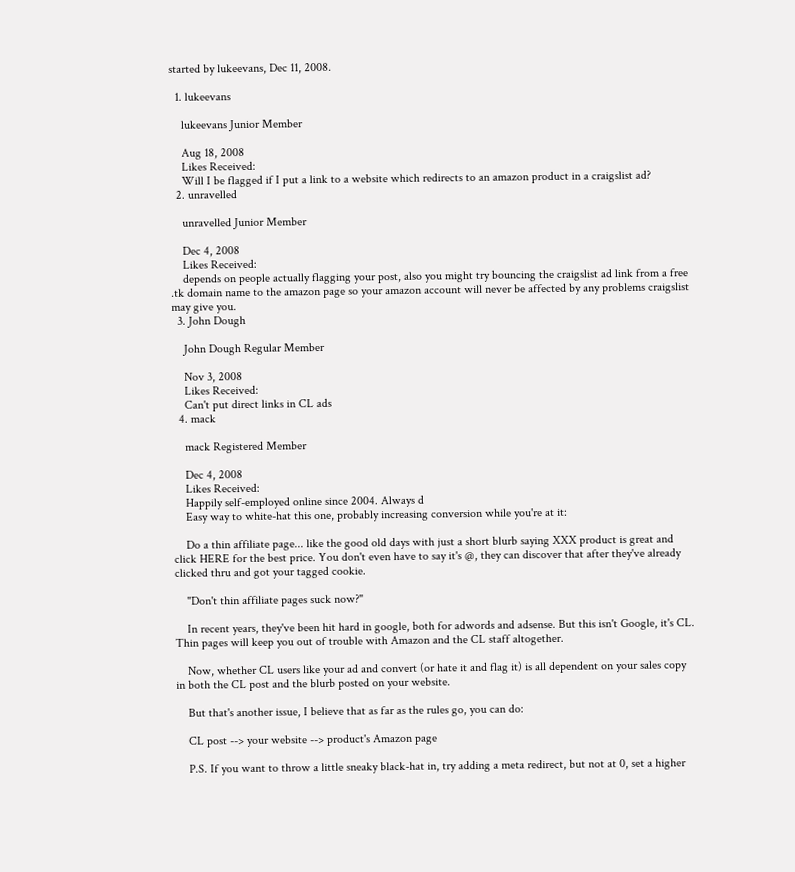started by lukeevans, Dec 11, 2008.

  1. lukeevans

    lukeevans Junior Member

    Aug 18, 2008
    Likes Received:
    Will I be flagged if I put a link to a website which redirects to an amazon product in a craigslist ad?
  2. unravelled

    unravelled Junior Member

    Dec 4, 2008
    Likes Received:
    depends on people actually flagging your post, also you might try bouncing the craigslist ad link from a free .tk domain name to the amazon page so your amazon account will never be affected by any problems craigslist may give you.
  3. John Dough

    John Dough Regular Member

    Nov 3, 2008
    Likes Received:
    Can't put direct links in CL ads
  4. mack

    mack Registered Member

    Dec 4, 2008
    Likes Received:
    Happily self-employed online since 2004. Always d
    Easy way to white-hat this one, probably increasing conversion while you're at it:

    Do a thin affiliate page... like the good old days with just a short blurb saying XXX product is great and click HERE for the best price. You don't even have to say it's @, they can discover that after they've already clicked thru and got your tagged cookie.

    "Don't thin affiliate pages suck now?"

    In recent years, they've been hit hard in google, both for adwords and adsense. But this isn't Google, it's CL. Thin pages will keep you out of trouble with Amazon and the CL staff altogether.

    Now, whether CL users like your ad and convert (or hate it and flag it) is all dependent on your sales copy in both the CL post and the blurb posted on your website.

    But that's another issue, I believe that as far as the rules go, you can do:

    CL post --> your website --> product's Amazon page

    P.S. If you want to throw a little sneaky black-hat in, try adding a meta redirect, but not at 0, set a higher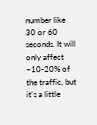number like 30 or 60 seconds. It will only affect ~10-20% of the traffic, but it's a little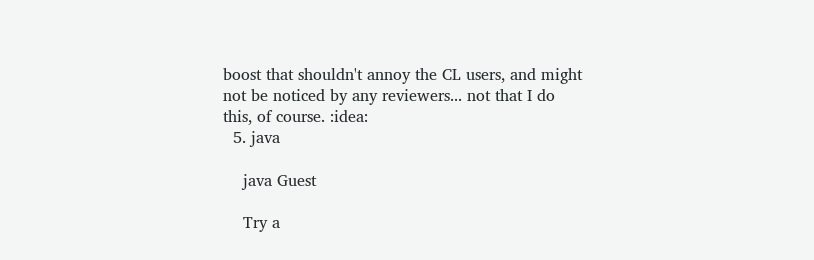boost that shouldn't annoy the CL users, and might not be noticed by any reviewers... not that I do this, of course. :idea:
  5. java

    java Guest

    Try a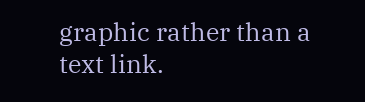graphic rather than a text link.